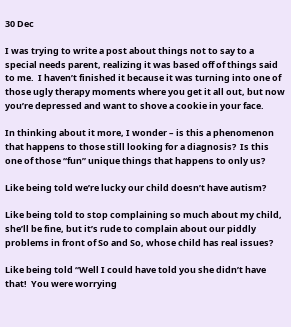30 Dec

I was trying to write a post about things not to say to a special needs parent, realizing it was based off of things said to me.  I haven’t finished it because it was turning into one of those ugly therapy moments where you get it all out, but now you’re depressed and want to shove a cookie in your face.

In thinking about it more, I wonder – is this a phenomenon that happens to those still looking for a diagnosis?  Is this one of those “fun” unique things that happens to only us?

Like being told we’re lucky our child doesn’t have autism?

Like being told to stop complaining so much about my child, she’ll be fine, but it’s rude to complain about our piddly problems in front of So and So, whose child has real issues?

Like being told “Well I could have told you she didn’t have that!  You were worrying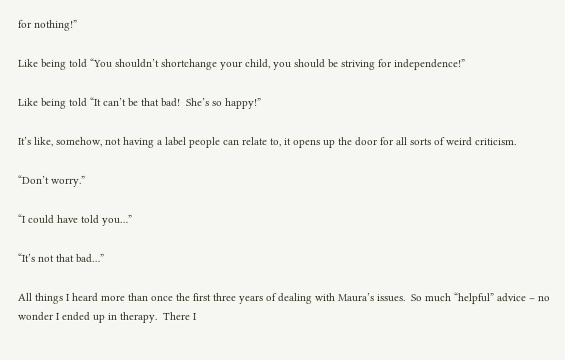for nothing!”

Like being told “You shouldn’t shortchange your child, you should be striving for independence!”

Like being told “It can’t be that bad!  She’s so happy!”

It’s like, somehow, not having a label people can relate to, it opens up the door for all sorts of weird criticism.

“Don’t worry.”

“I could have told you…”

“It’s not that bad…”

All things I heard more than once the first three years of dealing with Maura’s issues.  So much “helpful” advice – no wonder I ended up in therapy.  There I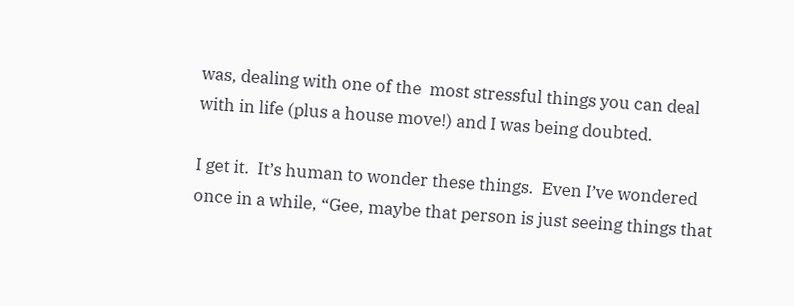was, dealing with one of the  most stressful things you can deal with in life (plus a house move!) and I was being doubted.

I get it.  It’s human to wonder these things.  Even I’ve wondered once in a while, “Gee, maybe that person is just seeing things that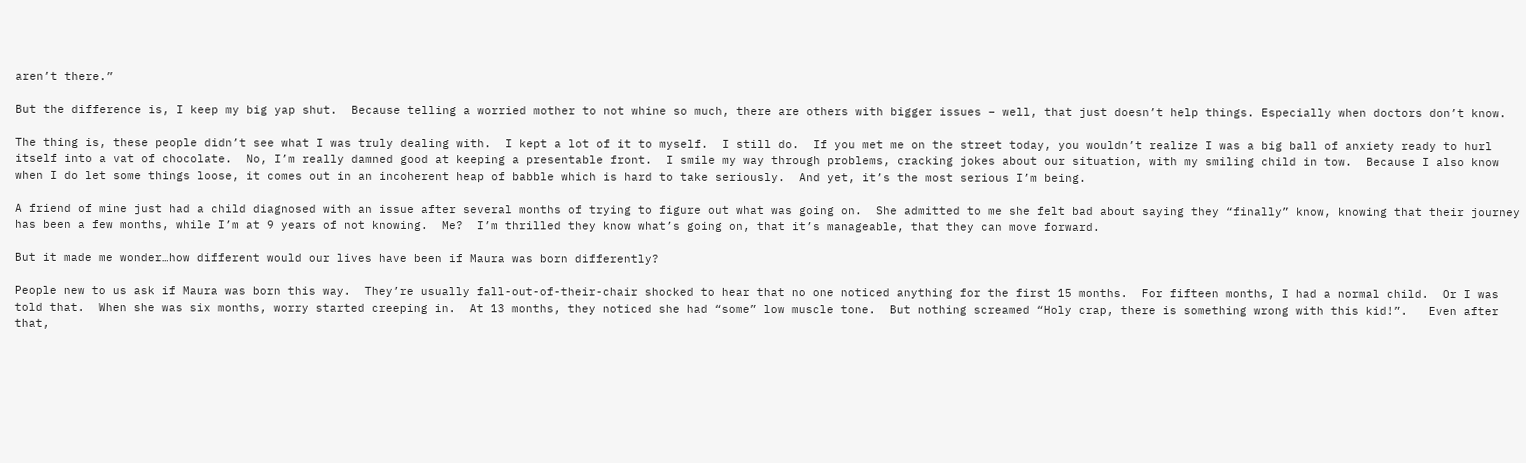aren’t there.”

But the difference is, I keep my big yap shut.  Because telling a worried mother to not whine so much, there are others with bigger issues – well, that just doesn’t help things. Especially when doctors don’t know.

The thing is, these people didn’t see what I was truly dealing with.  I kept a lot of it to myself.  I still do.  If you met me on the street today, you wouldn’t realize I was a big ball of anxiety ready to hurl itself into a vat of chocolate.  No, I’m really damned good at keeping a presentable front.  I smile my way through problems, cracking jokes about our situation, with my smiling child in tow.  Because I also know when I do let some things loose, it comes out in an incoherent heap of babble which is hard to take seriously.  And yet, it’s the most serious I’m being.

A friend of mine just had a child diagnosed with an issue after several months of trying to figure out what was going on.  She admitted to me she felt bad about saying they “finally” know, knowing that their journey has been a few months, while I’m at 9 years of not knowing.  Me?  I’m thrilled they know what’s going on, that it’s manageable, that they can move forward.

But it made me wonder…how different would our lives have been if Maura was born differently?

People new to us ask if Maura was born this way.  They’re usually fall-out-of-their-chair shocked to hear that no one noticed anything for the first 15 months.  For fifteen months, I had a normal child.  Or I was told that.  When she was six months, worry started creeping in.  At 13 months, they noticed she had “some” low muscle tone.  But nothing screamed “Holy crap, there is something wrong with this kid!”.   Even after that,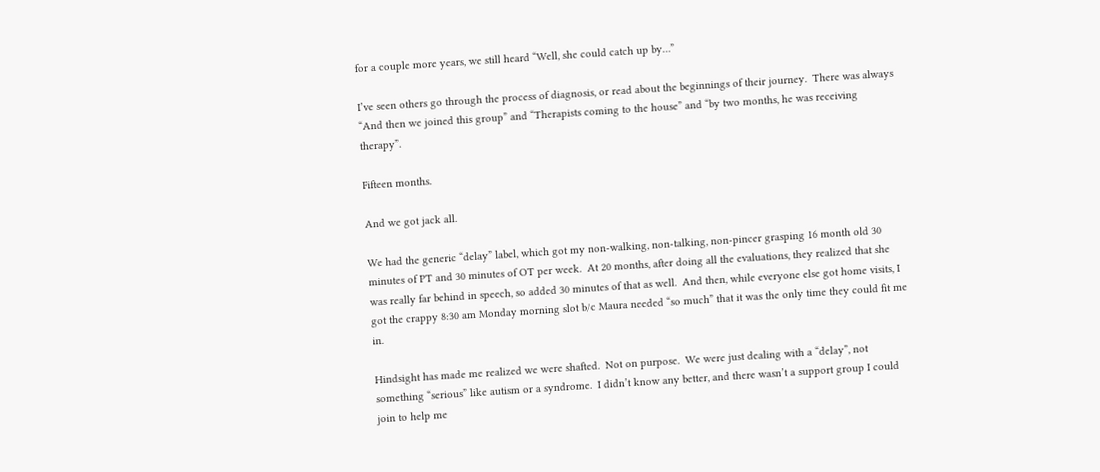for a couple more years, we still heard “Well, she could catch up by…”

I’ve seen others go through the process of diagnosis, or read about the beginnings of their journey.  There was always “And then we joined this group” and “Therapists coming to the house” and “by two months, he was receiving therapy”.

Fifteen months.

And we got jack all.

We had the generic “delay” label, which got my non-walking, non-talking, non-pincer grasping 16 month old 30 minutes of PT and 30 minutes of OT per week.  At 20 months, after doing all the evaluations, they realized that she was really far behind in speech, so added 30 minutes of that as well.  And then, while everyone else got home visits, I got the crappy 8:30 am Monday morning slot b/c Maura needed “so much” that it was the only time they could fit me in.

Hindsight has made me realized we were shafted.  Not on purpose.  We were just dealing with a “delay”, not something “serious” like autism or a syndrome.  I didn’t know any better, and there wasn’t a support group I could join to help me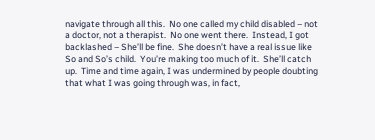navigate through all this.  No one called my child disabled – not a doctor, not a therapist.  No one went there.  Instead, I got backlashed – She’ll be fine.  She doesn’t have a real issue like So and So’s child.  You’re making too much of it.  She’ll catch up.  Time and time again, I was undermined by people doubting that what I was going through was, in fact,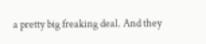a pretty big freaking deal. And they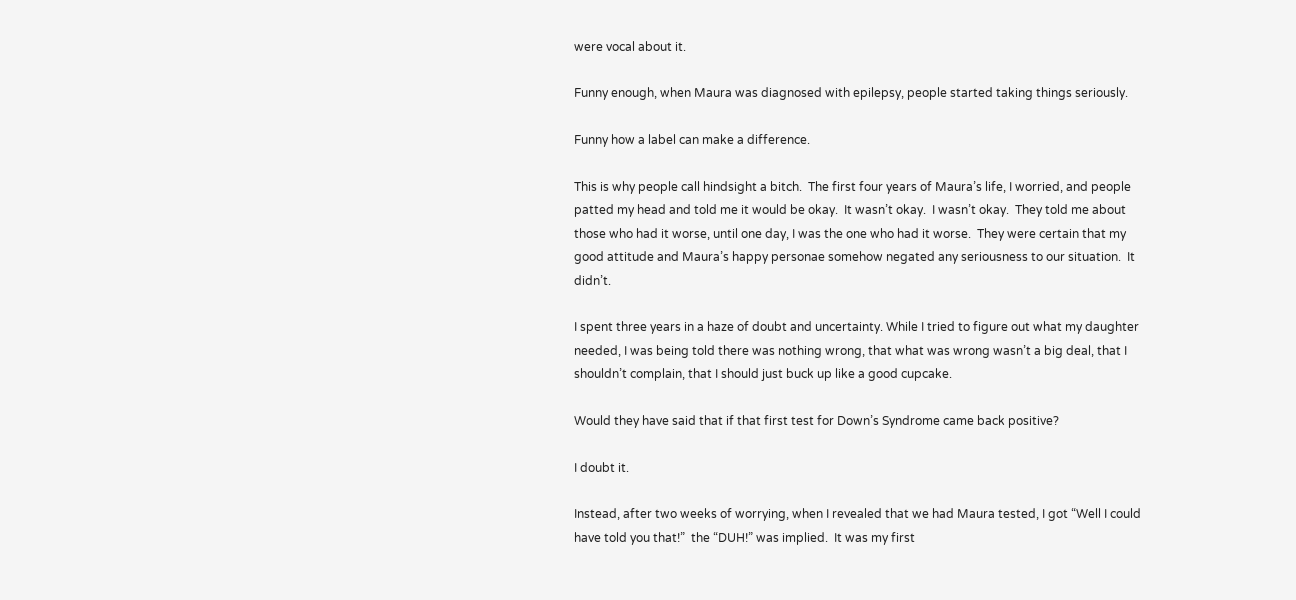were vocal about it.

Funny enough, when Maura was diagnosed with epilepsy, people started taking things seriously.

Funny how a label can make a difference.

This is why people call hindsight a bitch.  The first four years of Maura’s life, I worried, and people patted my head and told me it would be okay.  It wasn’t okay.  I wasn’t okay.  They told me about those who had it worse, until one day, I was the one who had it worse.  They were certain that my good attitude and Maura’s happy personae somehow negated any seriousness to our situation.  It didn’t.

I spent three years in a haze of doubt and uncertainty. While I tried to figure out what my daughter needed, I was being told there was nothing wrong, that what was wrong wasn’t a big deal, that I shouldn’t complain, that I should just buck up like a good cupcake.

Would they have said that if that first test for Down’s Syndrome came back positive?

I doubt it.

Instead, after two weeks of worrying, when I revealed that we had Maura tested, I got “Well I could have told you that!”  the “DUH!” was implied.  It was my first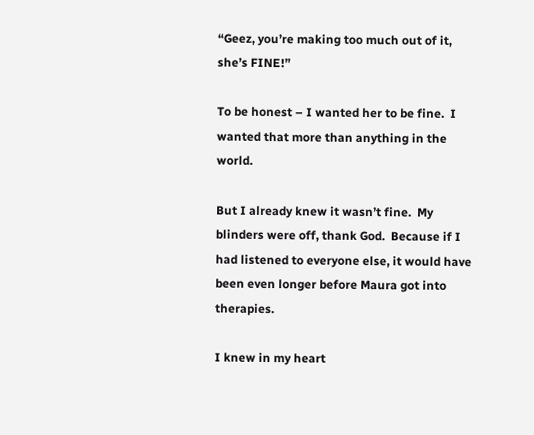“Geez, you’re making too much out of it, she’s FINE!”

To be honest – I wanted her to be fine.  I wanted that more than anything in the world.

But I already knew it wasn’t fine.  My blinders were off, thank God.  Because if I had listened to everyone else, it would have been even longer before Maura got into therapies.

I knew in my heart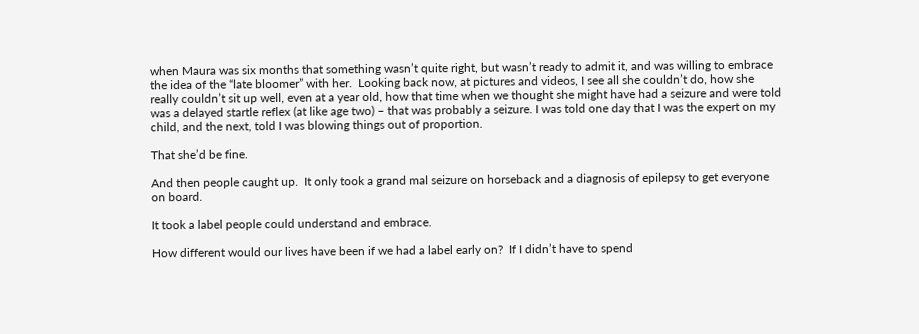when Maura was six months that something wasn’t quite right, but wasn’t ready to admit it, and was willing to embrace the idea of the “late bloomer” with her.  Looking back now, at pictures and videos, I see all she couldn’t do, how she really couldn’t sit up well, even at a year old, how that time when we thought she might have had a seizure and were told was a delayed startle reflex (at like age two) – that was probably a seizure. I was told one day that I was the expert on my child, and the next, told I was blowing things out of proportion.

That she’d be fine.

And then people caught up.  It only took a grand mal seizure on horseback and a diagnosis of epilepsy to get everyone on board.

It took a label people could understand and embrace.

How different would our lives have been if we had a label early on?  If I didn’t have to spend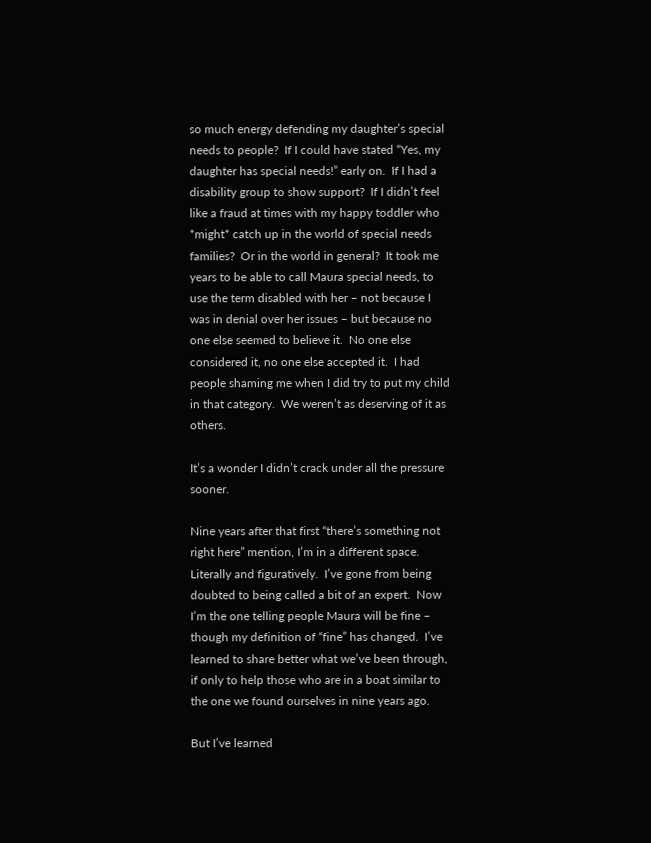so much energy defending my daughter’s special needs to people?  If I could have stated “Yes, my daughter has special needs!” early on.  If I had a disability group to show support?  If I didn’t feel like a fraud at times with my happy toddler who *might* catch up in the world of special needs families?  Or in the world in general?  It took me years to be able to call Maura special needs, to use the term disabled with her – not because I was in denial over her issues – but because no one else seemed to believe it.  No one else considered it, no one else accepted it.  I had people shaming me when I did try to put my child in that category.  We weren’t as deserving of it as others.

It’s a wonder I didn’t crack under all the pressure sooner.

Nine years after that first “there’s something not right here” mention, I’m in a different space.  Literally and figuratively.  I’ve gone from being doubted to being called a bit of an expert.  Now I’m the one telling people Maura will be fine – though my definition of “fine” has changed.  I’ve learned to share better what we’ve been through, if only to help those who are in a boat similar to the one we found ourselves in nine years ago.

But I’ve learned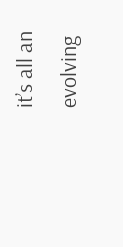it’s all an evolving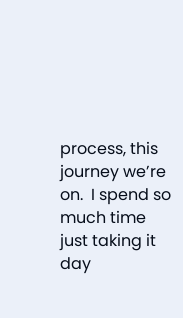process, this journey we’re on.  I spend so much time just taking it day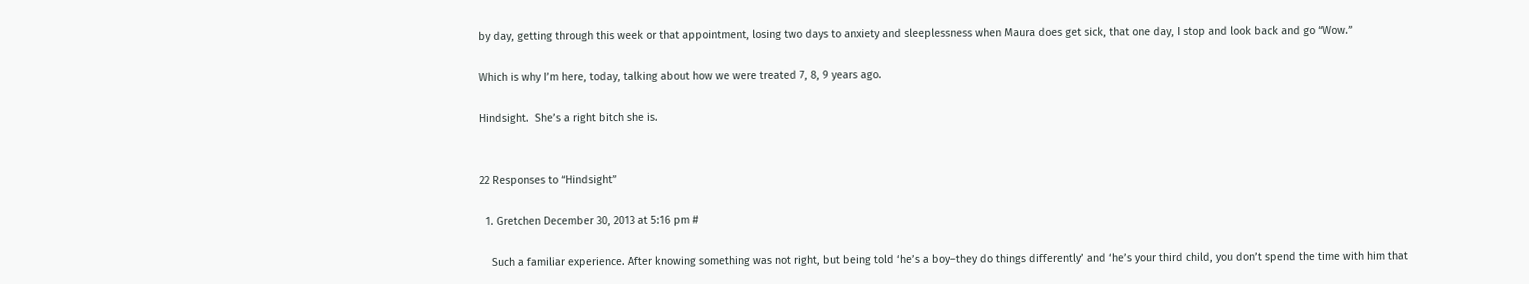by day, getting through this week or that appointment, losing two days to anxiety and sleeplessness when Maura does get sick, that one day, I stop and look back and go “Wow.”

Which is why I’m here, today, talking about how we were treated 7, 8, 9 years ago.

Hindsight.  She’s a right bitch she is.


22 Responses to “Hindsight”

  1. Gretchen December 30, 2013 at 5:16 pm #

    Such a familiar experience. After knowing something was not right, but being told ‘he’s a boy–they do things differently’ and ‘he’s your third child, you don’t spend the time with him that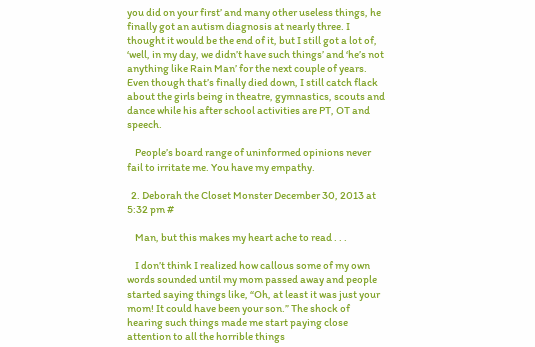you did on your first’ and many other useless things, he finally got an autism diagnosis at nearly three. I thought it would be the end of it, but I still got a lot of, ‘well, in my day, we didn’t have such things’ and ‘he’s not anything like Rain Man’ for the next couple of years. Even though that’s finally died down, I still catch flack about the girls being in theatre, gymnastics, scouts and dance while his after school activities are PT, OT and speech.

    People’s board range of uninformed opinions never fail to irritate me. You have my empathy.

  2. Deborah the Closet Monster December 30, 2013 at 5:32 pm #

    Man, but this makes my heart ache to read . . .

    I don’t think I realized how callous some of my own words sounded until my mom passed away and people started saying things like, “Oh, at least it was just your mom! It could have been your son.” The shock of hearing such things made me start paying close attention to all the horrible things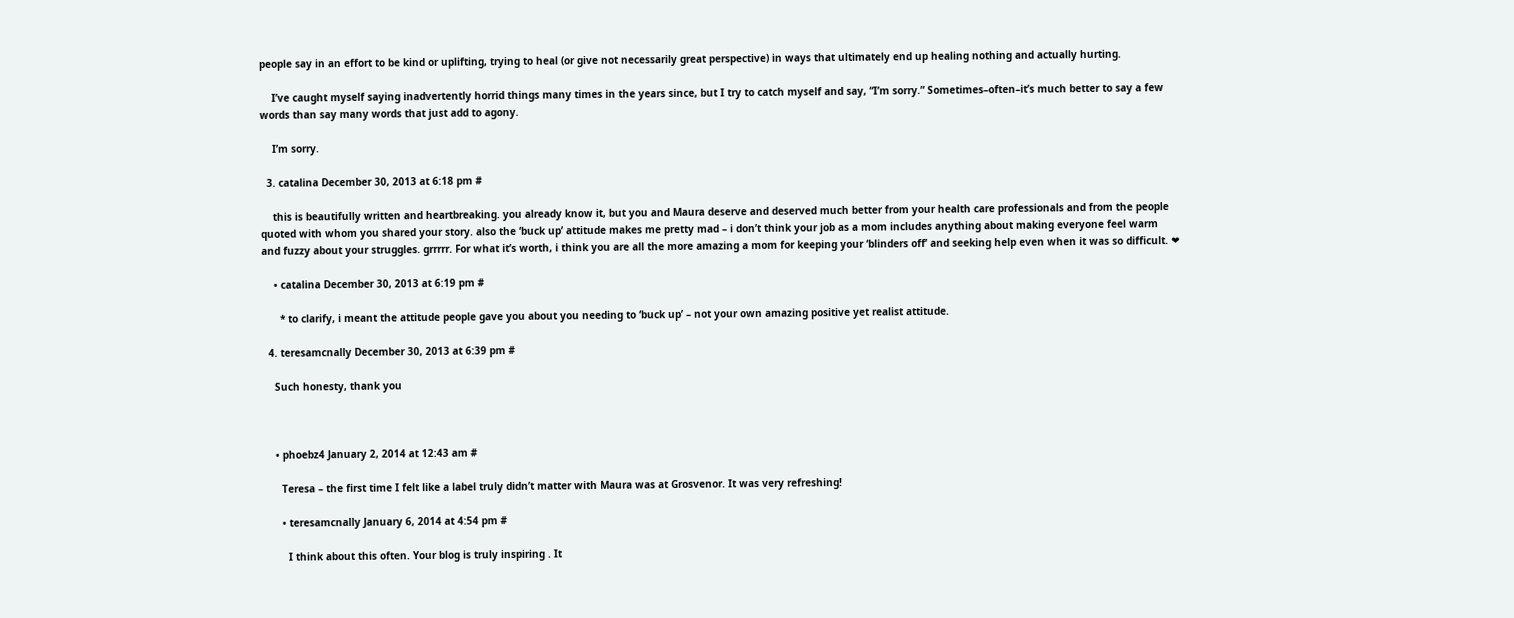people say in an effort to be kind or uplifting, trying to heal (or give not necessarily great perspective) in ways that ultimately end up healing nothing and actually hurting.

    I’ve caught myself saying inadvertently horrid things many times in the years since, but I try to catch myself and say, “I’m sorry.” Sometimes–often–it’s much better to say a few words than say many words that just add to agony.

    I’m sorry.

  3. catalina December 30, 2013 at 6:18 pm #

    this is beautifully written and heartbreaking. you already know it, but you and Maura deserve and deserved much better from your health care professionals and from the people quoted with whom you shared your story. also the ‘buck up’ attitude makes me pretty mad – i don’t think your job as a mom includes anything about making everyone feel warm and fuzzy about your struggles. grrrrr. For what it’s worth, i think you are all the more amazing a mom for keeping your ‘blinders off’ and seeking help even when it was so difficult. ❤

    • catalina December 30, 2013 at 6:19 pm #

      * to clarify, i meant the attitude people gave you about you needing to ‘buck up’ – not your own amazing positive yet realist attitude.

  4. teresamcnally December 30, 2013 at 6:39 pm #

    Such honesty, thank you



    • phoebz4 January 2, 2014 at 12:43 am #

      Teresa – the first time I felt like a label truly didn’t matter with Maura was at Grosvenor. It was very refreshing!

      • teresamcnally January 6, 2014 at 4:54 pm #

        I think about this often. Your blog is truly inspiring . It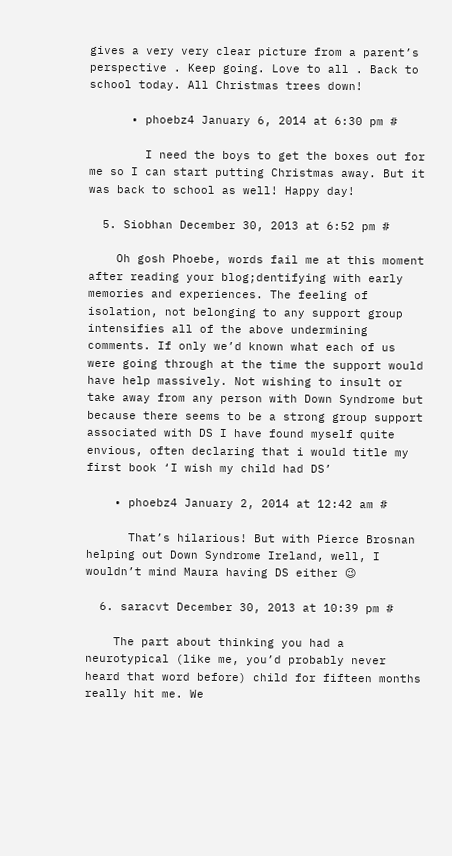gives a very very clear picture from a parent’s perspective . Keep going. Love to all . Back to school today. All Christmas trees down!

      • phoebz4 January 6, 2014 at 6:30 pm #

        I need the boys to get the boxes out for me so I can start putting Christmas away. But it was back to school as well! Happy day!

  5. Siobhan December 30, 2013 at 6:52 pm #

    Oh gosh Phoebe, words fail me at this moment after reading your blog;dentifying with early memories and experiences. The feeling of isolation, not belonging to any support group intensifies all of the above undermining comments. If only we’d known what each of us were going through at the time the support would have help massively. Not wishing to insult or take away from any person with Down Syndrome but because there seems to be a strong group support associated with DS I have found myself quite envious, often declaring that i would title my first book ‘I wish my child had DS’

    • phoebz4 January 2, 2014 at 12:42 am #

      That’s hilarious! But with Pierce Brosnan helping out Down Syndrome Ireland, well, I wouldn’t mind Maura having DS either 😉

  6. saracvt December 30, 2013 at 10:39 pm #

    The part about thinking you had a neurotypical (like me, you’d probably never heard that word before) child for fifteen months really hit me. We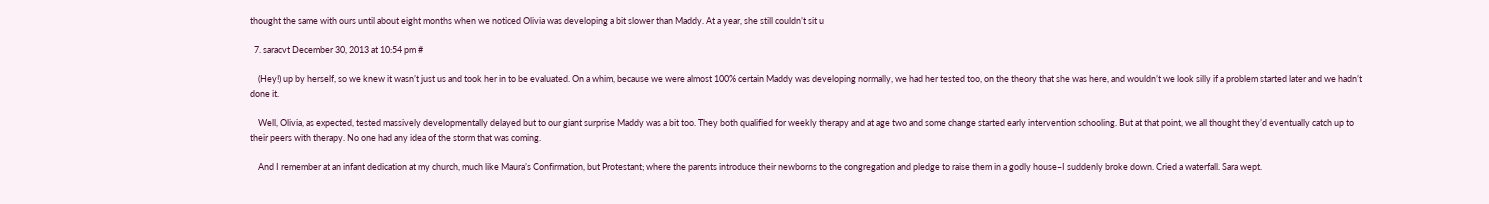thought the same with ours until about eight months when we noticed Olivia was developing a bit slower than Maddy. At a year, she still couldn’t sit u

  7. saracvt December 30, 2013 at 10:54 pm #

    (Hey!) up by herself, so we knew it wasn’t just us and took her in to be evaluated. On a whim, because we were almost 100% certain Maddy was developing normally, we had her tested too, on the theory that she was here, and wouldn’t we look silly if a problem started later and we hadn’t done it.

    Well, Olivia, as expected, tested massively developmentally delayed but to our giant surprise Maddy was a bit too. They both qualified for weekly therapy and at age two and some change started early intervention schooling. But at that point, we all thought they’d eventually catch up to their peers with therapy. No one had any idea of the storm that was coming.

    And I remember at an infant dedication at my church, much like Maura’s Confirmation, but Protestant; where the parents introduce their newborns to the congregation and pledge to raise them in a godly house–I suddenly broke down. Cried a waterfall. Sara wept.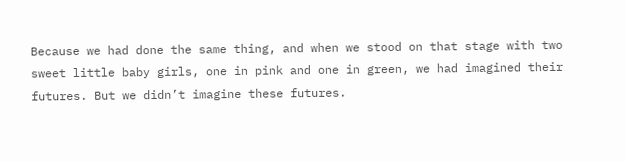Because we had done the same thing, and when we stood on that stage with two sweet little baby girls, one in pink and one in green, we had imagined their futures. But we didn’t imagine these futures.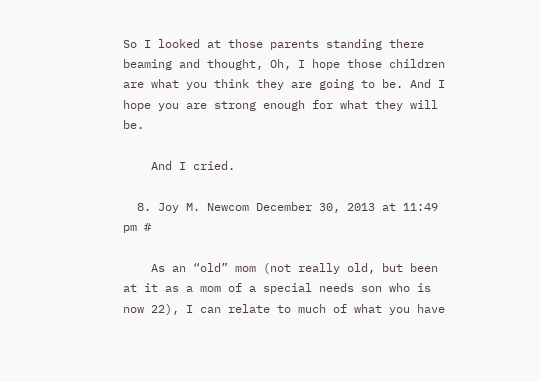So I looked at those parents standing there beaming and thought, Oh, I hope those children are what you think they are going to be. And I hope you are strong enough for what they will be.

    And I cried.

  8. Joy M. Newcom December 30, 2013 at 11:49 pm #

    As an “old” mom (not really old, but been at it as a mom of a special needs son who is now 22), I can relate to much of what you have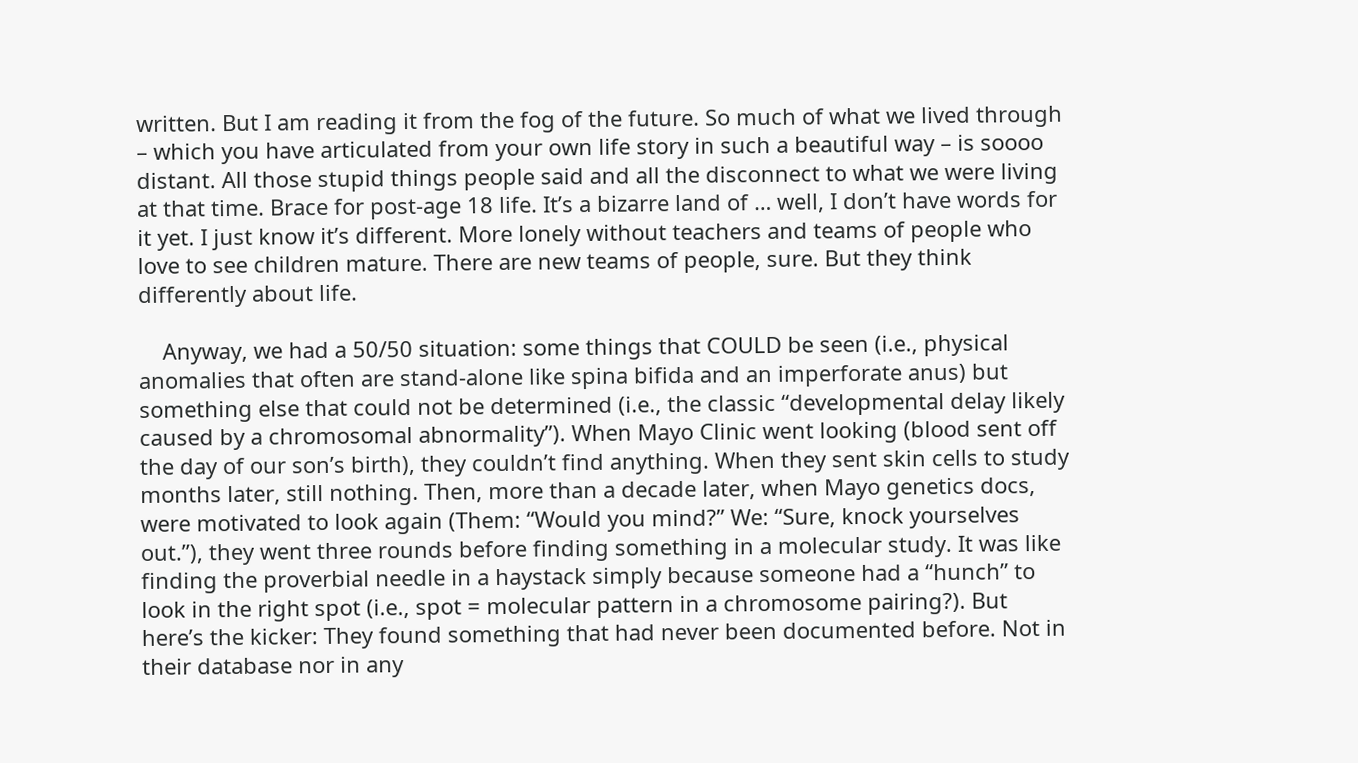written. But I am reading it from the fog of the future. So much of what we lived through – which you have articulated from your own life story in such a beautiful way – is soooo distant. All those stupid things people said and all the disconnect to what we were living at that time. Brace for post-age 18 life. It’s a bizarre land of … well, I don’t have words for it yet. I just know it’s different. More lonely without teachers and teams of people who love to see children mature. There are new teams of people, sure. But they think differently about life.

    Anyway, we had a 50/50 situation: some things that COULD be seen (i.e., physical anomalies that often are stand-alone like spina bifida and an imperforate anus) but something else that could not be determined (i.e., the classic “developmental delay likely caused by a chromosomal abnormality”). When Mayo Clinic went looking (blood sent off the day of our son’s birth), they couldn’t find anything. When they sent skin cells to study months later, still nothing. Then, more than a decade later, when Mayo genetics docs, were motivated to look again (Them: “Would you mind?” We: “Sure, knock yourselves out.”), they went three rounds before finding something in a molecular study. It was like finding the proverbial needle in a haystack simply because someone had a “hunch” to look in the right spot (i.e., spot = molecular pattern in a chromosome pairing?). But here’s the kicker: They found something that had never been documented before. Not in their database nor in any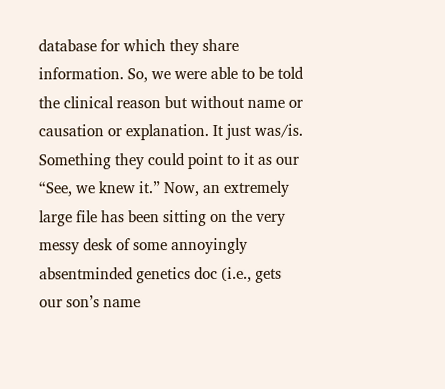database for which they share information. So, we were able to be told the clinical reason but without name or causation or explanation. It just was/is. Something they could point to it as our “See, we knew it.” Now, an extremely large file has been sitting on the very messy desk of some annoyingly absentminded genetics doc (i.e., gets our son’s name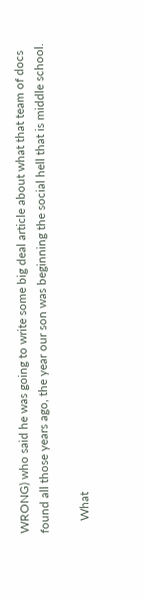WRONG) who said he was going to write some big deal article about what that team of docs found all those years ago, the year our son was beginning the social hell that is middle school.

    What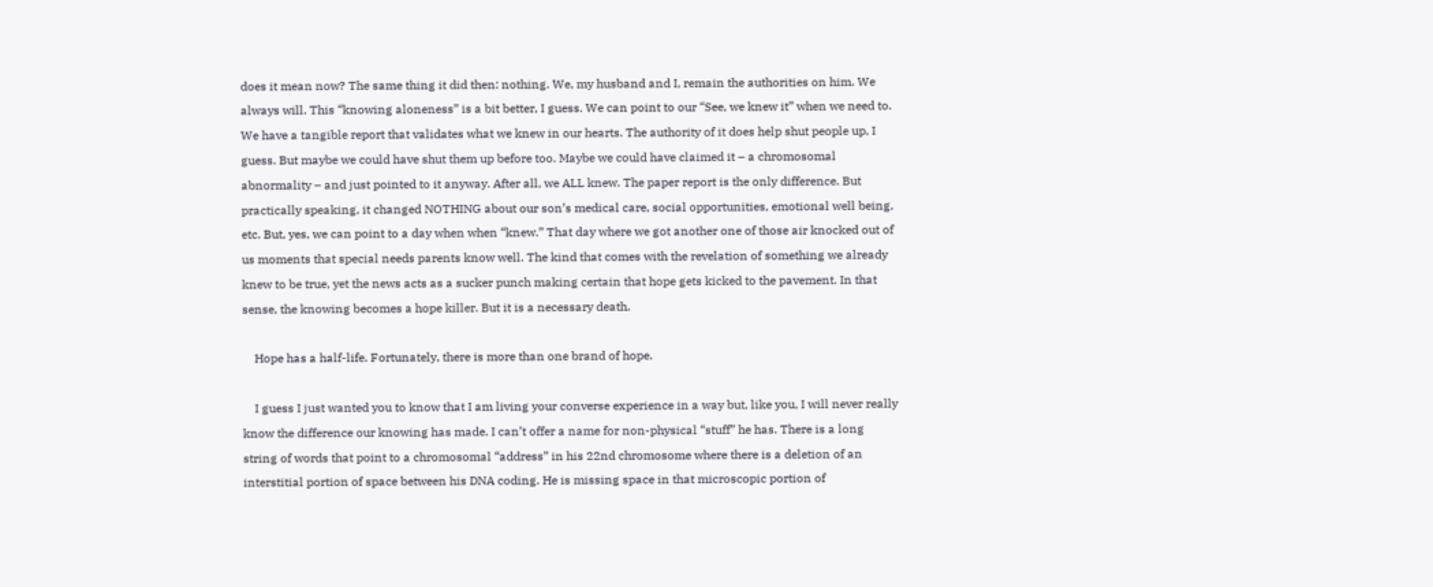does it mean now? The same thing it did then: nothing. We, my husband and I, remain the authorities on him. We always will. This “knowing aloneness” is a bit better, I guess. We can point to our “See, we knew it” when we need to. We have a tangible report that validates what we knew in our hearts. The authority of it does help shut people up, I guess. But maybe we could have shut them up before too. Maybe we could have claimed it – a chromosomal abnormality – and just pointed to it anyway. After all, we ALL knew. The paper report is the only difference. But practically speaking, it changed NOTHING about our son’s medical care, social opportunities, emotional well being, etc. But, yes, we can point to a day when when “knew.” That day where we got another one of those air knocked out of us moments that special needs parents know well. The kind that comes with the revelation of something we already knew to be true, yet the news acts as a sucker punch making certain that hope gets kicked to the pavement. In that sense, the knowing becomes a hope killer. But it is a necessary death.

    Hope has a half-life. Fortunately, there is more than one brand of hope.

    I guess I just wanted you to know that I am living your converse experience in a way but, like you, I will never really know the difference our knowing has made. I can’t offer a name for non-physical “stuff” he has. There is a long string of words that point to a chromosomal “address” in his 22nd chromosome where there is a deletion of an interstitial portion of space between his DNA coding. He is missing space in that microscopic portion of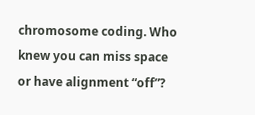chromosome coding. Who knew you can miss space or have alignment “off”?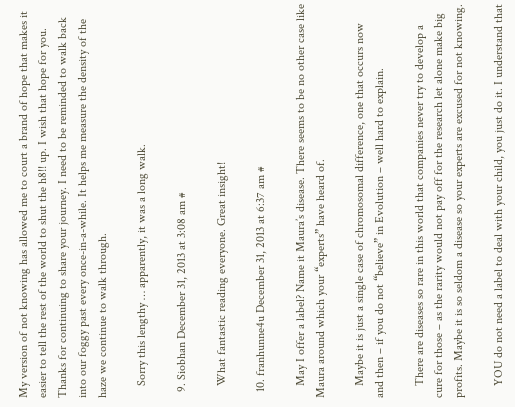My version of not knowing has allowed me to court a brand of hope that makes it easier to tell the rest of the world to shut the h8!! up. I wish that hope for you. Thanks for continuing to share your journey. I need to be reminded to walk back into our foggy past every once-in-a-while. It helps me measure the density of the haze we continue to walk through.

    Sorry this lengthy … apparently, it was a long walk.

  9. Siobhan December 31, 2013 at 3:08 am #

    What fantastic reading everyone. Great insight!

  10. franhunne4u December 31, 2013 at 6:37 am #

    May I offer a label? Name it Maura’s disease. There seems to be no other case like Maura around which your “experts” have heard of.

    Maybe it is just a single case of chromosomal difference, one that occurs now and then – if you do not “believe” in Evolution – well hard to explain.

    There are diseases so rare in this world that companies never try to develop a cure for those – as the rarity would not pay off for the research let alone make big profits. Maybe it is so seldom a disease so your experts are excused for not knowing.

    YOU do not need a label to deal with your child, you just do it. I understand that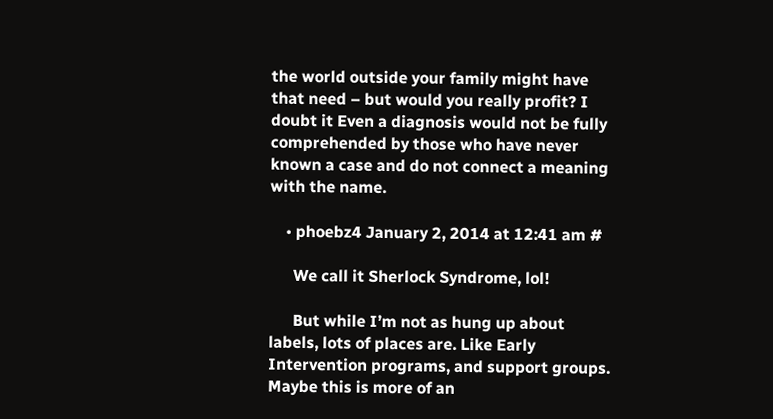the world outside your family might have that need – but would you really profit? I doubt it Even a diagnosis would not be fully comprehended by those who have never known a case and do not connect a meaning with the name.

    • phoebz4 January 2, 2014 at 12:41 am #

      We call it Sherlock Syndrome, lol!

      But while I’m not as hung up about labels, lots of places are. Like Early Intervention programs, and support groups. Maybe this is more of an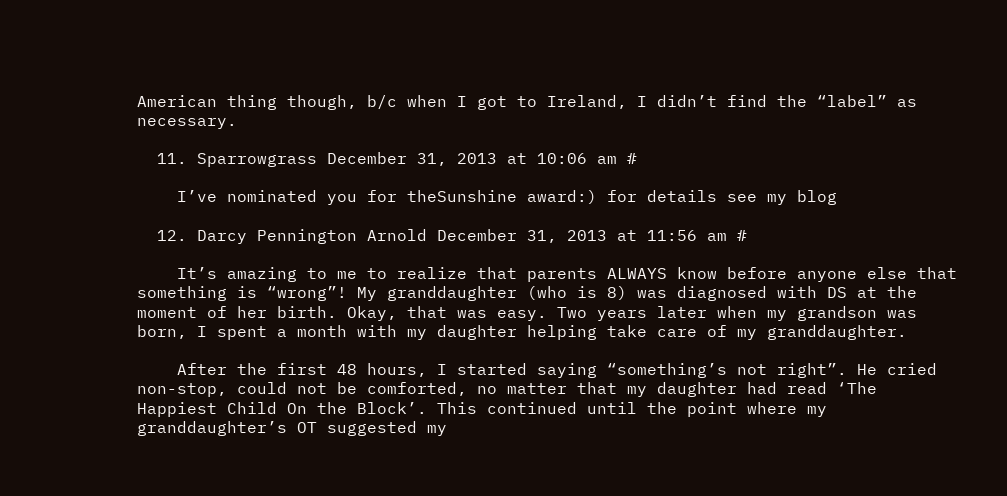American thing though, b/c when I got to Ireland, I didn’t find the “label” as necessary.

  11. Sparrowgrass December 31, 2013 at 10:06 am #

    I’ve nominated you for theSunshine award:) for details see my blog

  12. Darcy Pennington Arnold December 31, 2013 at 11:56 am #

    It’s amazing to me to realize that parents ALWAYS know before anyone else that something is “wrong”! My granddaughter (who is 8) was diagnosed with DS at the moment of her birth. Okay, that was easy. Two years later when my grandson was born, I spent a month with my daughter helping take care of my granddaughter.

    After the first 48 hours, I started saying “something’s not right”. He cried non-stop, could not be comforted, no matter that my daughter had read ‘The Happiest Child On the Block’. This continued until the point where my granddaughter’s OT suggested my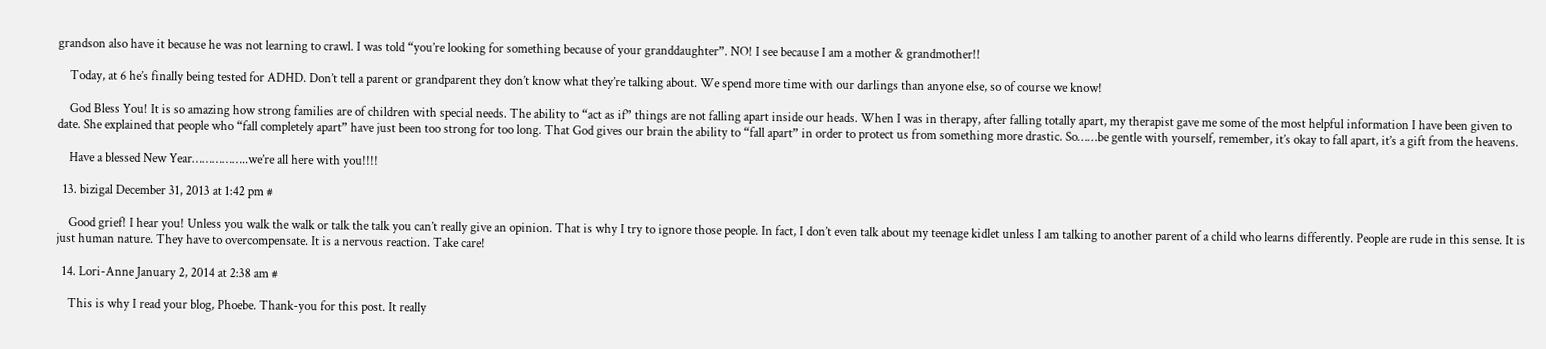grandson also have it because he was not learning to crawl. I was told “you’re looking for something because of your granddaughter”. NO! I see because I am a mother & grandmother!!

    Today, at 6 he’s finally being tested for ADHD. Don’t tell a parent or grandparent they don’t know what they’re talking about. We spend more time with our darlings than anyone else, so of course we know!

    God Bless You! It is so amazing how strong families are of children with special needs. The ability to “act as if” things are not falling apart inside our heads. When I was in therapy, after falling totally apart, my therapist gave me some of the most helpful information I have been given to date. She explained that people who “fall completely apart” have just been too strong for too long. That God gives our brain the ability to “fall apart” in order to protect us from something more drastic. So……be gentle with yourself, remember, it’s okay to fall apart, it’s a gift from the heavens.

    Have a blessed New Year……………..we’re all here with you!!!!

  13. bizigal December 31, 2013 at 1:42 pm #

    Good grief! I hear you! Unless you walk the walk or talk the talk you can’t really give an opinion. That is why I try to ignore those people. In fact, I don’t even talk about my teenage kidlet unless I am talking to another parent of a child who learns differently. People are rude in this sense. It is just human nature. They have to overcompensate. It is a nervous reaction. Take care!

  14. Lori-Anne January 2, 2014 at 2:38 am #

    This is why I read your blog, Phoebe. Thank-you for this post. It really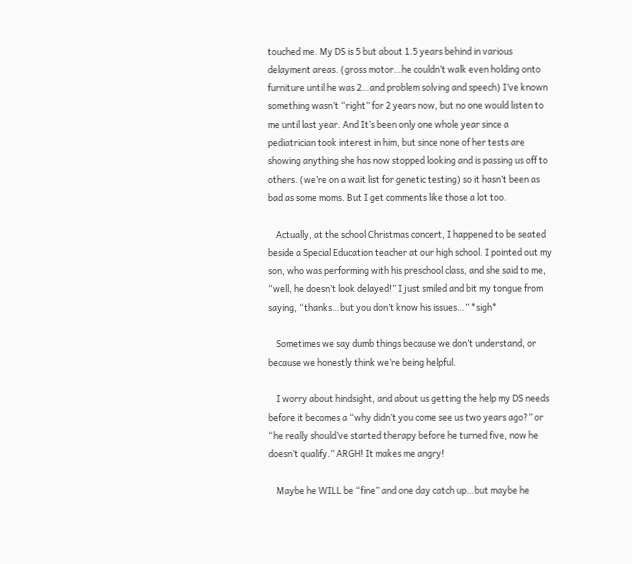touched me. My DS is 5 but about 1.5 years behind in various delayment areas. (gross motor…he couldn’t walk even holding onto furniture until he was 2…and problem solving and speech) I’ve known something wasn’t “right” for 2 years now, but no one would listen to me until last year. And It’s been only one whole year since a pediatrician took interest in him, but since none of her tests are showing anything she has now stopped looking and is passing us off to others. (we’re on a wait list for genetic testing) so it hasn’t been as bad as some moms. But I get comments like those a lot too.

    Actually, at the school Christmas concert, I happened to be seated beside a Special Education teacher at our high school. I pointed out my son, who was performing with his preschool class, and she said to me, “well, he doesn’t look delayed!” I just smiled and bit my tongue from saying, “thanks…but you don’t know his issues…” *sigh*

    Sometimes we say dumb things because we don’t understand, or because we honestly think we’re being helpful.

    I worry about hindsight, and about us getting the help my DS needs before it becomes a “why didn’t you come see us two years ago?” or “he really should’ve started therapy before he turned five, now he doesn’t qualify.” ARGH! It makes me angry!

    Maybe he WILL be “fine” and one day catch up…but maybe he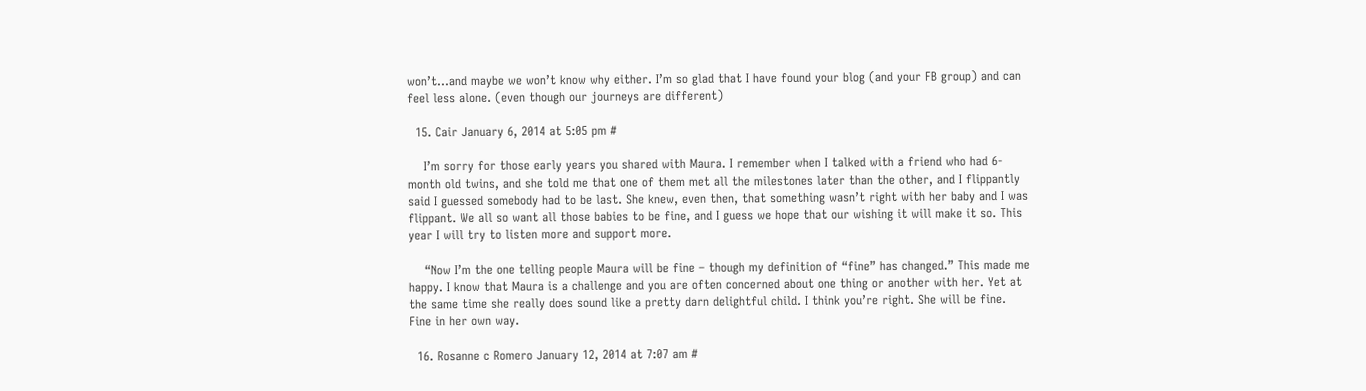won’t…and maybe we won’t know why either. I’m so glad that I have found your blog (and your FB group) and can feel less alone. (even though our journeys are different)

  15. Cair January 6, 2014 at 5:05 pm #

    I’m sorry for those early years you shared with Maura. I remember when I talked with a friend who had 6-month old twins, and she told me that one of them met all the milestones later than the other, and I flippantly said I guessed somebody had to be last. She knew, even then, that something wasn’t right with her baby and I was flippant. We all so want all those babies to be fine, and I guess we hope that our wishing it will make it so. This year I will try to listen more and support more.

    “Now I’m the one telling people Maura will be fine – though my definition of “fine” has changed.” This made me happy. I know that Maura is a challenge and you are often concerned about one thing or another with her. Yet at the same time she really does sound like a pretty darn delightful child. I think you’re right. She will be fine. Fine in her own way.

  16. Rosanne c Romero January 12, 2014 at 7:07 am #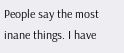People say the most inane things. I have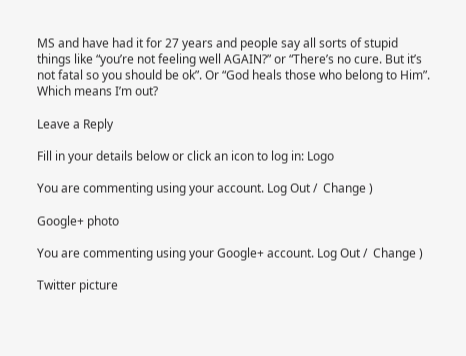MS and have had it for 27 years and people say all sorts of stupid things like “you’re not feeling well AGAIN?” or “There’s no cure. But it’s not fatal so you should be ok”. Or “God heals those who belong to Him”. Which means I’m out?

Leave a Reply

Fill in your details below or click an icon to log in: Logo

You are commenting using your account. Log Out /  Change )

Google+ photo

You are commenting using your Google+ account. Log Out /  Change )

Twitter picture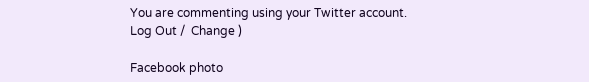You are commenting using your Twitter account. Log Out /  Change )

Facebook photo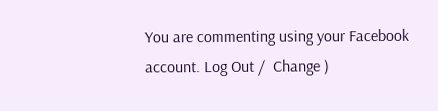You are commenting using your Facebook account. Log Out /  Change )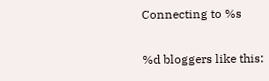Connecting to %s

%d bloggers like this: